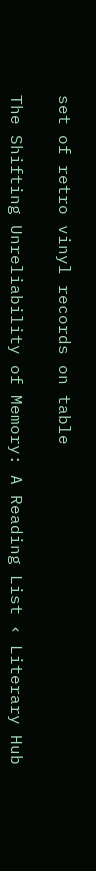set of retro vinyl records on table

The Shifting Unreliability of Memory: A Reading List ‹ Literary Hub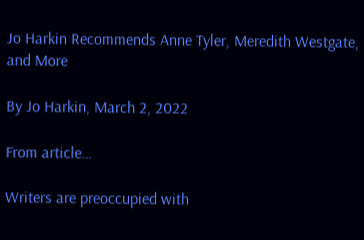Jo Harkin Recommends Anne Tyler, Meredith Westgate, and More

By Jo Harkin, March 2, 2022

From article…

Writers are preoccupied with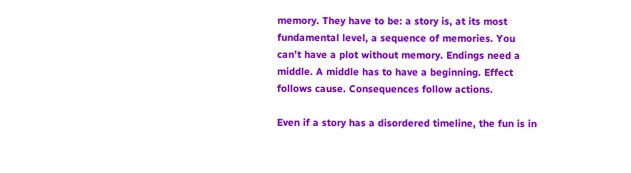memory. They have to be: a story is, at its most fundamental level, a sequence of memories. You can’t have a plot without memory. Endings need a middle. A middle has to have a beginning. Effect follows cause. Consequences follow actions.

Even if a story has a disordered timeline, the fun is in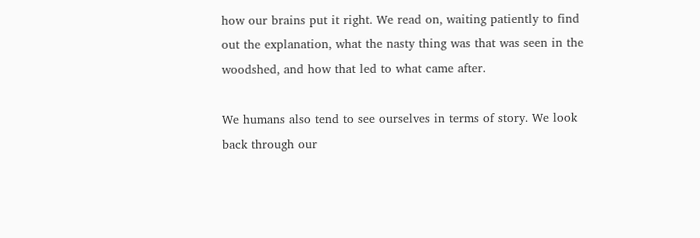how our brains put it right. We read on, waiting patiently to find out the explanation, what the nasty thing was that was seen in the woodshed, and how that led to what came after.

We humans also tend to see ourselves in terms of story. We look back through our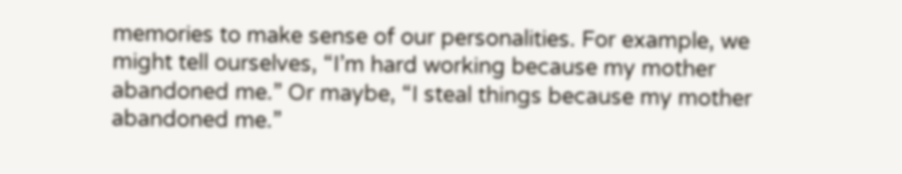memories to make sense of our personalities. For example, we might tell ourselves, “I’m hard working because my mother abandoned me.” Or maybe, “I steal things because my mother abandoned me.”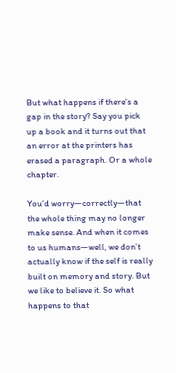But what happens if there’s a gap in the story? Say you pick up a book and it turns out that an error at the printers has erased a paragraph. Or a whole chapter.

You’d worry—correctly—that the whole thing may no longer make sense. And when it comes to us humans—well, we don’t actually know if the self is really built on memory and story. But we like to believe it. So what happens to that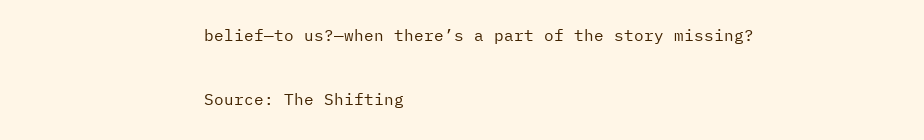belief—to us?—when there’s a part of the story missing?

Source: The Shifting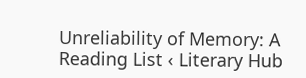Unreliability of Memory: A Reading List ‹ Literary Hub